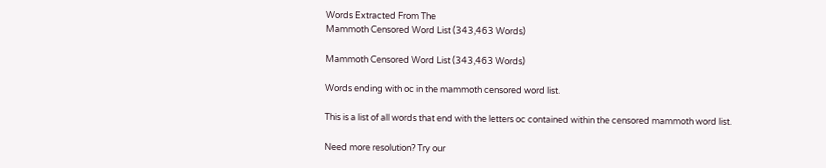Words Extracted From The
Mammoth Censored Word List (343,463 Words)

Mammoth Censored Word List (343,463 Words)

Words ending with oc in the mammoth censored word list.

This is a list of all words that end with the letters oc contained within the censored mammoth word list.

Need more resolution? Try our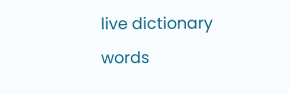live dictionary words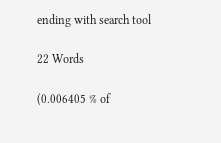ending with search tool

22 Words

(0.006405 % of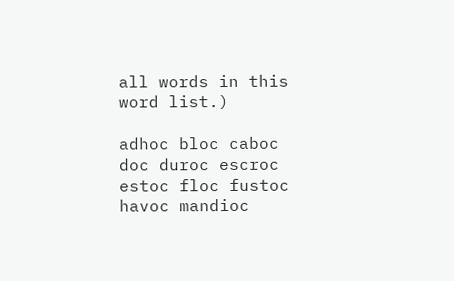all words in this word list.)

adhoc bloc caboc doc duroc escroc estoc floc fustoc havoc mandioc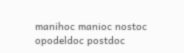manihoc manioc nostoc opodeldoc postdoc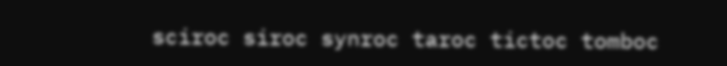sciroc siroc synroc taroc tictoc tomboc